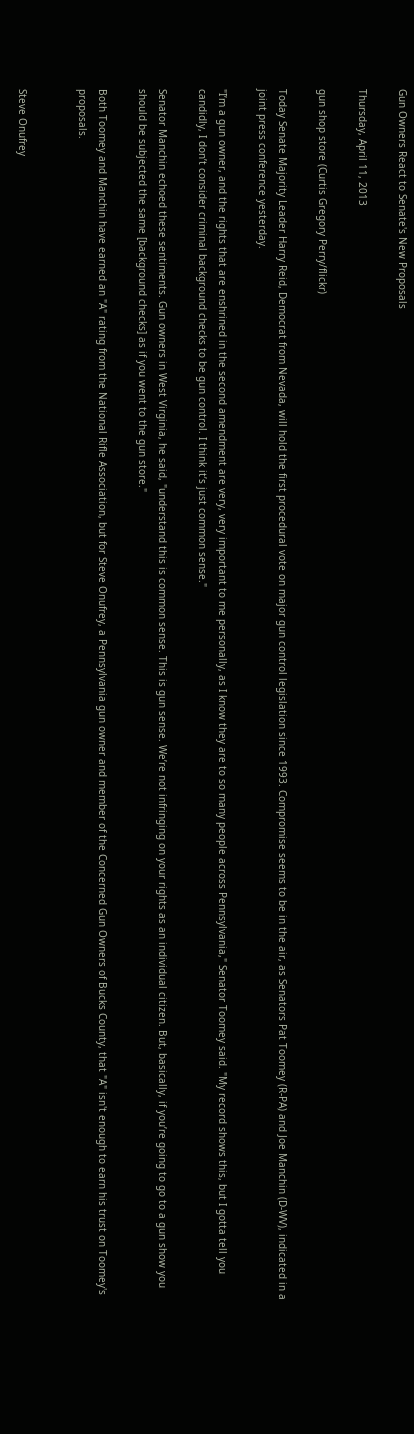Gun Owners React to Senate's New Proposals

Thursday, April 11, 2013

gun shop store (Curtis Gregory Perry/flickr)

Today Senate Majority Leader Harry Reid, Democrat from Nevada, will hold the first procedural vote on major gun control legislation since 1993. Compromise seems to be in the air, as Senators Pat Toomey (R-PA) and Joe Manchin (D-WV), indicated in a joint press conference yesterday.

"I’m a gun owner, and the rights that are enshrined in the second amendment are very, very important to me personally, as I know they are to so many people across Pennsylvania," Senator Toomey said. "My record shows this, but I gotta tell you candidly, I don’t consider criminal background checks to be gun control. I think it’s just common sense."

Senator Manchin echoed these sentiments. Gun owners in West Virginia, he said, "understand this is common sense. This is gun sense. We’re not infringing on your rights as an individual citizen. But, basically, if you’re going to go to a gun show you should be subjected the same [background checks] as if you went to the gun store."

Both Toomey and Manchin have earned an "A" rating from the National Rifle Association, but for Steve Onufrey, a Pennsylvania gun owner and member of the Concerned Gun Owners of Bucks County, that "A" isn't enough to earn his trust on Toomey's proposals.


Steve Onufrey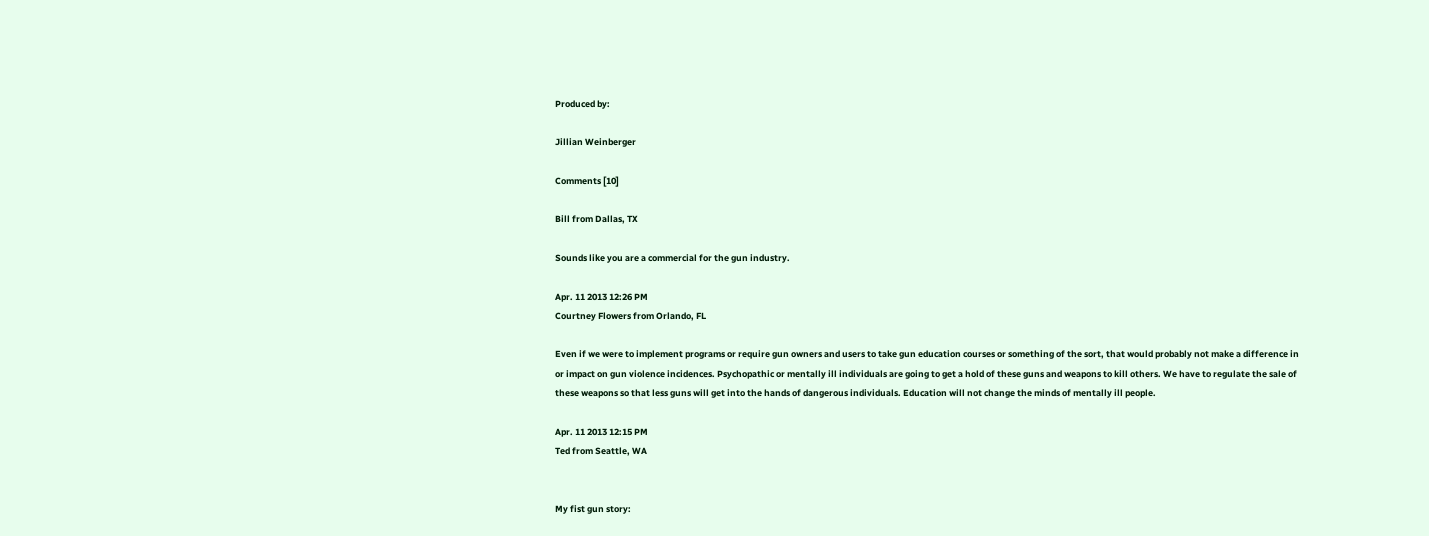Produced by:

Jillian Weinberger

Comments [10]

Bill from Dallas, TX

Sounds like you are a commercial for the gun industry.

Apr. 11 2013 12:26 PM
Courtney Flowers from Orlando, FL

Even if we were to implement programs or require gun owners and users to take gun education courses or something of the sort, that would probably not make a difference in or impact on gun violence incidences. Psychopathic or mentally ill individuals are going to get a hold of these guns and weapons to kill others. We have to regulate the sale of these weapons so that less guns will get into the hands of dangerous individuals. Education will not change the minds of mentally ill people.

Apr. 11 2013 12:15 PM
Ted from Seattle, WA


My fist gun story: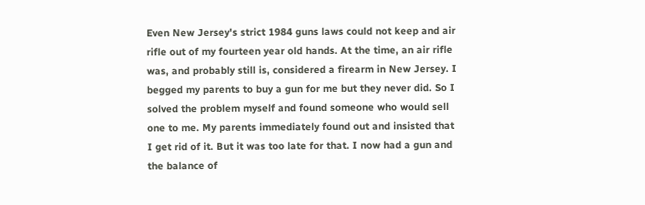Even New Jersey's strict 1984 guns laws could not keep and air rifle out of my fourteen year old hands. At the time, an air rifle was, and probably still is, considered a firearm in New Jersey. I begged my parents to buy a gun for me but they never did. So I solved the problem myself and found someone who would sell one to me. My parents immediately found out and insisted that I get rid of it. But it was too late for that. I now had a gun and the balance of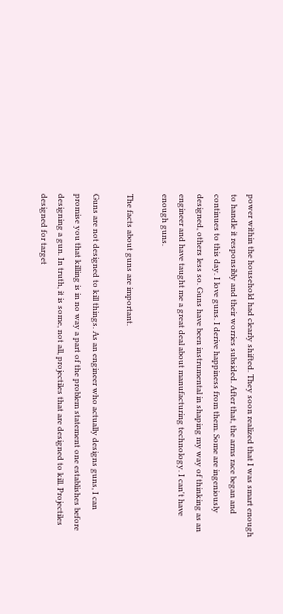power within the household had clearly shifted. They soon realized that I was smart enough to handle it responsibly and their worries subsided. After that, the arms race began and continues to this day. I love guns. I derive happiness from them. Some are ingeniously designed, others less so. Guns have been instrumental in shaping my way of thinking as an engineer and have taught me a great deal about manufacturing technology. I can't have enough guns.

The facts about guns are important.

Guns are not designed to kill things. As an engineer who actually designs guns, I can promise you that killing is in no way a part of the problem statement one establishes before designing a gun. In truth, it is some, not all, projectiles that are designed to kill. Projectiles designed for target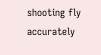shooting fly accurately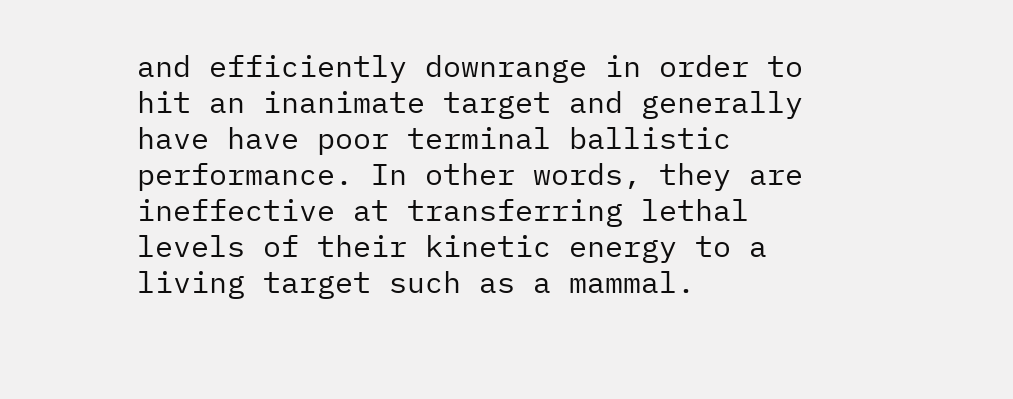and efficiently downrange in order to hit an inanimate target and generally have have poor terminal ballistic performance. In other words, they are ineffective at transferring lethal levels of their kinetic energy to a living target such as a mammal.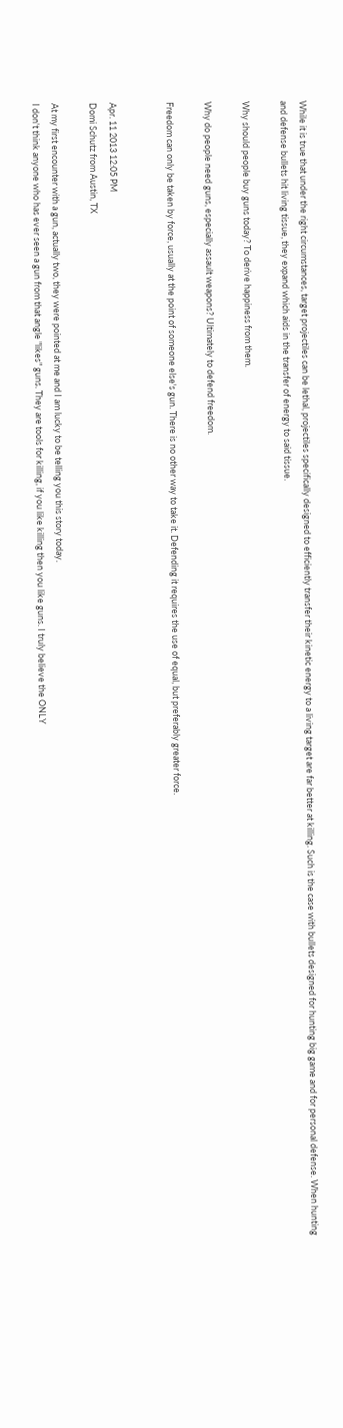While it is true that under the right circumstances, target projectiles can be lethal, projectiles specifically designed to efficiently transfer their kinetic energy to a living target are far better at killing. Such is the case with bullets designed for hunting big game and for personal defense. When hunting and defense bullets hit living tissue, they expand which aids in the transfer of energy to said tissue.

Why should people buy guns today? To derive happiness from them.

Why do people need guns, especially assault weapons? Ultimately to defend freedom.

Freedom can only be taken by force, usually at the point of someone else's gun. There is no other way to take it. Defending it requires the use of equal, but preferably greater force.


Apr. 11 2013 12:05 PM
Domi Schutz from Austin, TX

At my first encounter with a gun, actually two, they were pointed at me and I am lucky to be telling you this story today.
I don't think anyone who has ever seen a gun from that angle "likes" guns. They are tools for killing, if you like killing then you like guns. I truly believe the ONLY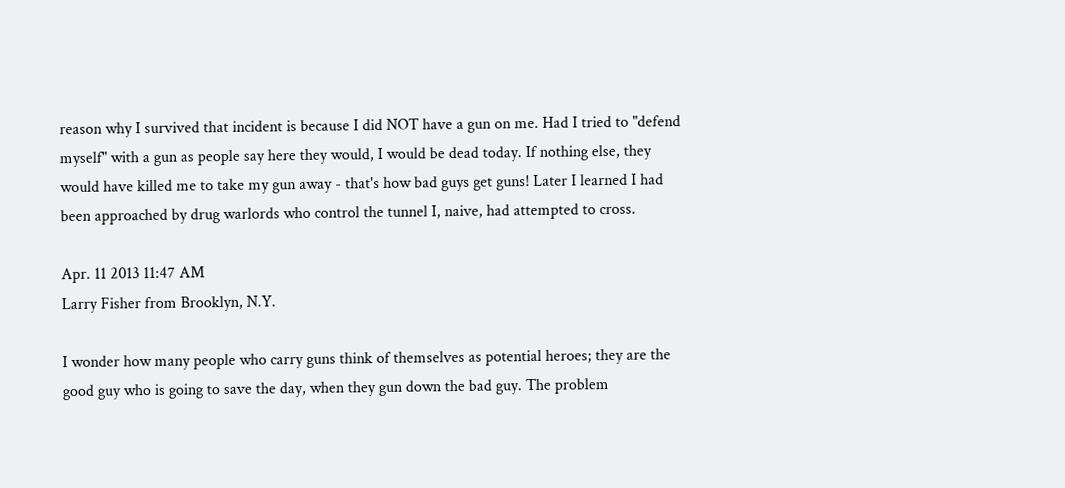reason why I survived that incident is because I did NOT have a gun on me. Had I tried to "defend myself" with a gun as people say here they would, I would be dead today. If nothing else, they would have killed me to take my gun away - that's how bad guys get guns! Later I learned I had been approached by drug warlords who control the tunnel I, naive, had attempted to cross.

Apr. 11 2013 11:47 AM
Larry Fisher from Brooklyn, N.Y.

I wonder how many people who carry guns think of themselves as potential heroes; they are the good guy who is going to save the day, when they gun down the bad guy. The problem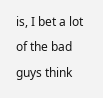is, I bet a lot of the bad guys think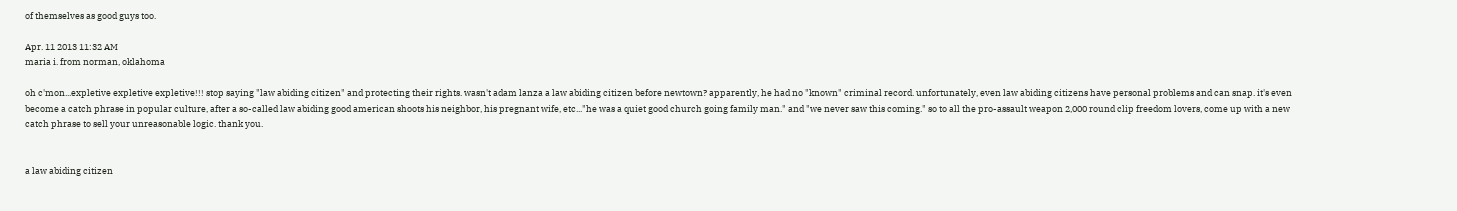of themselves as good guys too.

Apr. 11 2013 11:32 AM
maria i. from norman, oklahoma

oh c'mon...expletive expletive expletive!!! stop saying "law abiding citizen" and protecting their rights. wasn't adam lanza a law abiding citizen before newtown? apparently, he had no "known" criminal record. unfortunately, even law abiding citizens have personal problems and can snap. it's even become a catch phrase in popular culture, after a so-called law abiding good american shoots his neighbor, his pregnant wife, etc..."he was a quiet good church going family man." and "we never saw this coming." so to all the pro-assault weapon 2,000 round clip freedom lovers, come up with a new catch phrase to sell your unreasonable logic. thank you.


a law abiding citizen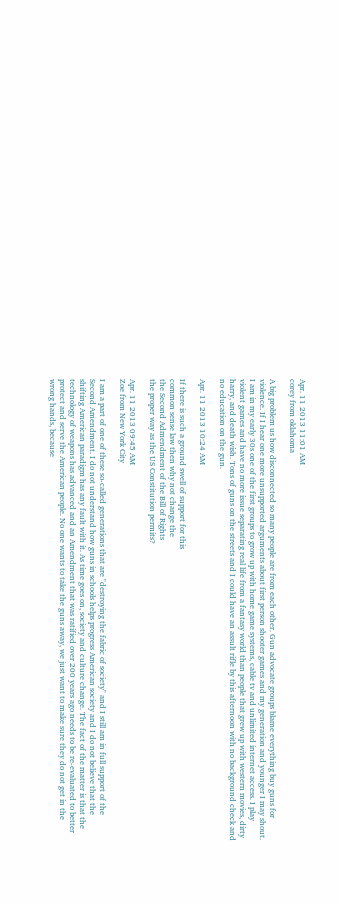Apr. 11 2013 11:01 AM
corey from oklahoma

A big problem us how disconnected so many people are from each other. Gun advocate groups blame everything buy guns for violence. If I hear one more unsupported arguments about first person shooter games and my generation and younger I may shout. I am in my early 30s one of the first groups to grow up with home game systems, cable tv and unlimited internet access. I play violent games and have no more issue separating real life from a fantasy world than people that grew up with western movies, dirty harry, and death wish. Tons of guns on the streets and I could have an assult rifle by this afternoon with no background check and no education on the gun.

Apr. 11 2013 10:24 AM

If there is such a ground swell of support for this
common sense law then why not change the
the Second Admendment of the Bill of Rights
the proper way as the US Constitution permits?

Apr. 11 2013 09:45 AM
Zoe from New York City

I am a part of one of these so-called generations that are "destroying the fabric of society" and I still am in full support of the Second Amendment. I do not understand how guns in schools helps progress American society and I do not believe that the shifting American paradigm has any fault with it. As time goes on, society and culture change. The fact of the matter is that the technology of weapons has advanced and an Amendment that was ratified over 200 years ago needs to be re-evaluated to better protect and serve the American people. No one wants to take the guns away, we just want to make sure they do not get in the wrong hands, because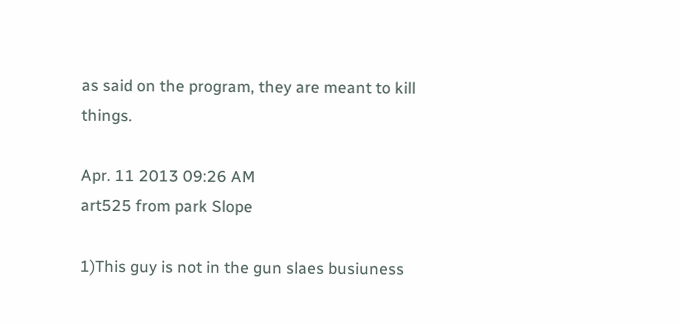as said on the program, they are meant to kill things.

Apr. 11 2013 09:26 AM
art525 from park Slope

1)This guy is not in the gun slaes busiuness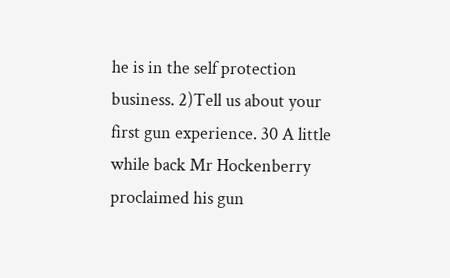he is in the self protection business. 2)Tell us about your first gun experience. 30 A little while back Mr Hockenberry proclaimed his gun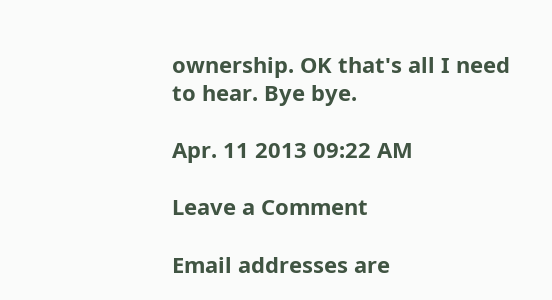ownership. OK that's all I need to hear. Bye bye.

Apr. 11 2013 09:22 AM

Leave a Comment

Email addresses are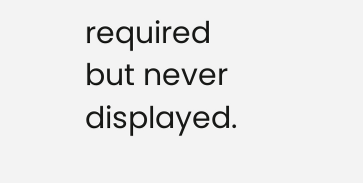required but never displayed.